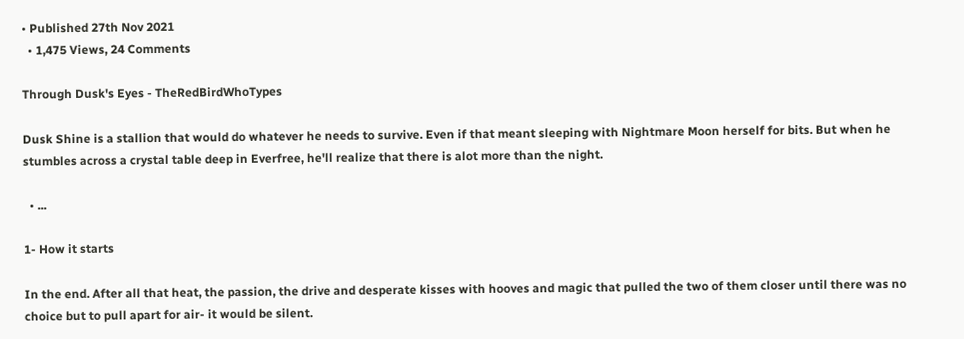• Published 27th Nov 2021
  • 1,475 Views, 24 Comments

Through Dusk's Eyes - TheRedBirdWhoTypes

Dusk Shine is a stallion that would do whatever he needs to survive. Even if that meant sleeping with Nightmare Moon herself for bits. But when he stumbles across a crystal table deep in Everfree, he'll realize that there is alot more than the night.

  • ...

1- How it starts

In the end. After all that heat, the passion, the drive and desperate kisses with hooves and magic that pulled the two of them closer until there was no choice but to pull apart for air- it would be silent.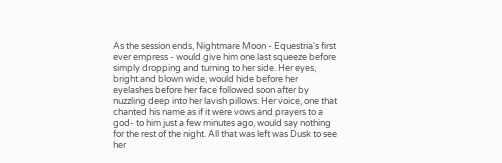As the session ends, Nightmare Moon - Equestria's first ever empress - would give him one last squeeze before simply dropping and turning to her side. Her eyes, bright and blown wide, would hide before her eyelashes before her face followed soon after by nuzzling deep into her lavish pillows. Her voice, one that chanted his name as if it were vows and prayers to a god- to him just a few minutes ago, would say nothing for the rest of the night. All that was left was Dusk to see her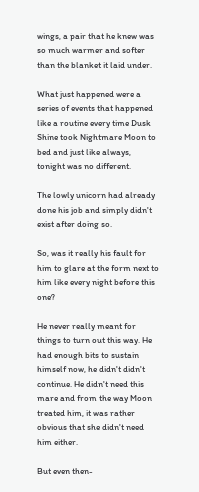wings, a pair that he knew was so much warmer and softer than the blanket it laid under.

What just happened were a series of events that happened like a routine every time Dusk Shine took Nightmare Moon to bed and just like always, tonight was no different.

The lowly unicorn had already done his job and simply didn't exist after doing so.

So, was it really his fault for him to glare at the form next to him like every night before this one?

He never really meant for things to turn out this way. He had enough bits to sustain himself now, he didn't didn't continue. He didn't need this mare and from the way Moon treated him, it was rather obvious that she didn't need him either.

But even then-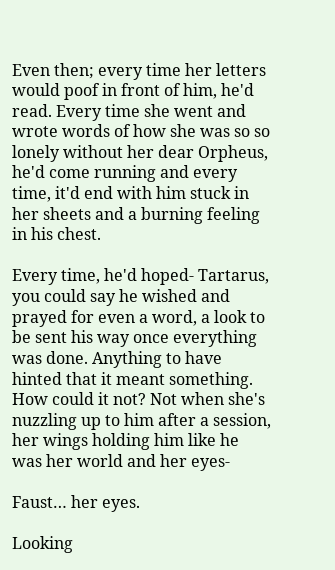Even then; every time her letters would poof in front of him, he'd read. Every time she went and wrote words of how she was so so lonely without her dear Orpheus, he'd come running and every time, it'd end with him stuck in her sheets and a burning feeling in his chest.

Every time, he'd hoped- Tartarus, you could say he wished and prayed for even a word, a look to be sent his way once everything was done. Anything to have hinted that it meant something. How could it not? Not when she's nuzzling up to him after a session, her wings holding him like he was her world and her eyes-

Faust… her eyes.

Looking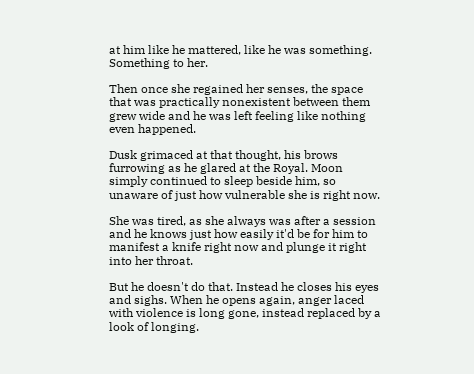at him like he mattered, like he was something. Something to her.

Then once she regained her senses, the space that was practically nonexistent between them grew wide and he was left feeling like nothing even happened.

Dusk grimaced at that thought, his brows furrowing as he glared at the Royal. Moon simply continued to sleep beside him, so unaware of just how vulnerable she is right now.

She was tired, as she always was after a session and he knows just how easily it'd be for him to manifest a knife right now and plunge it right into her throat.

But he doesn't do that. Instead he closes his eyes and sighs. When he opens again, anger laced with violence is long gone, instead replaced by a look of longing.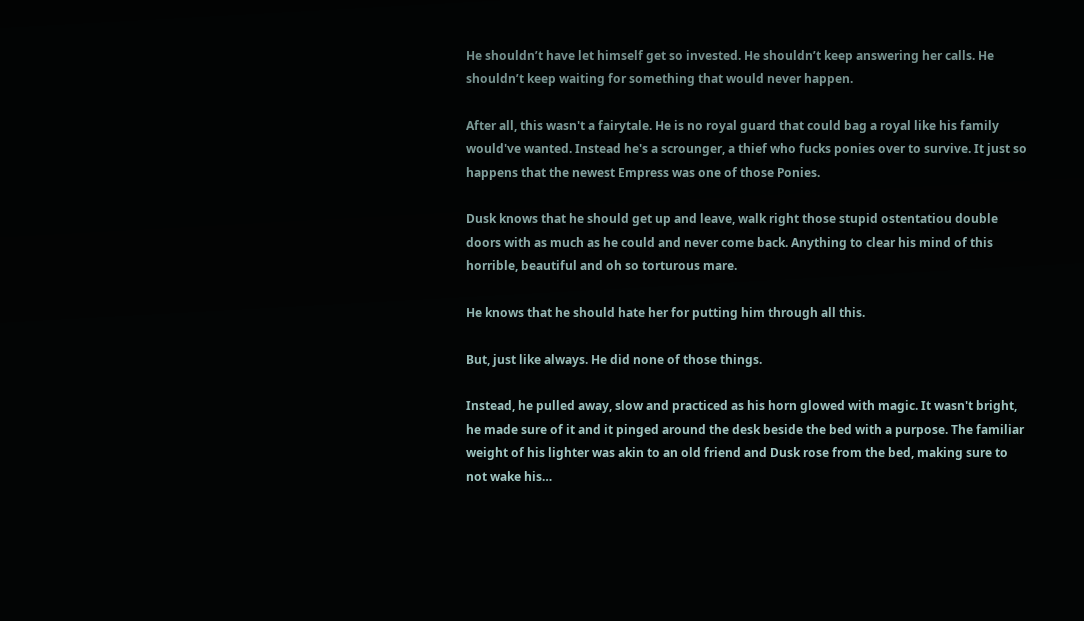He shouldn’t have let himself get so invested. He shouldn’t keep answering her calls. He shouldn’t keep waiting for something that would never happen.

After all, this wasn't a fairytale. He is no royal guard that could bag a royal like his family would've wanted. Instead he's a scrounger, a thief who fucks ponies over to survive. It just so happens that the newest Empress was one of those Ponies.

Dusk knows that he should get up and leave, walk right those stupid ostentatiou double doors with as much as he could and never come back. Anything to clear his mind of this horrible, beautiful and oh so torturous mare.

He knows that he should hate her for putting him through all this.

But, just like always. He did none of those things.

Instead, he pulled away, slow and practiced as his horn glowed with magic. It wasn't bright, he made sure of it and it pinged around the desk beside the bed with a purpose. The familiar weight of his lighter was akin to an old friend and Dusk rose from the bed, making sure to not wake his…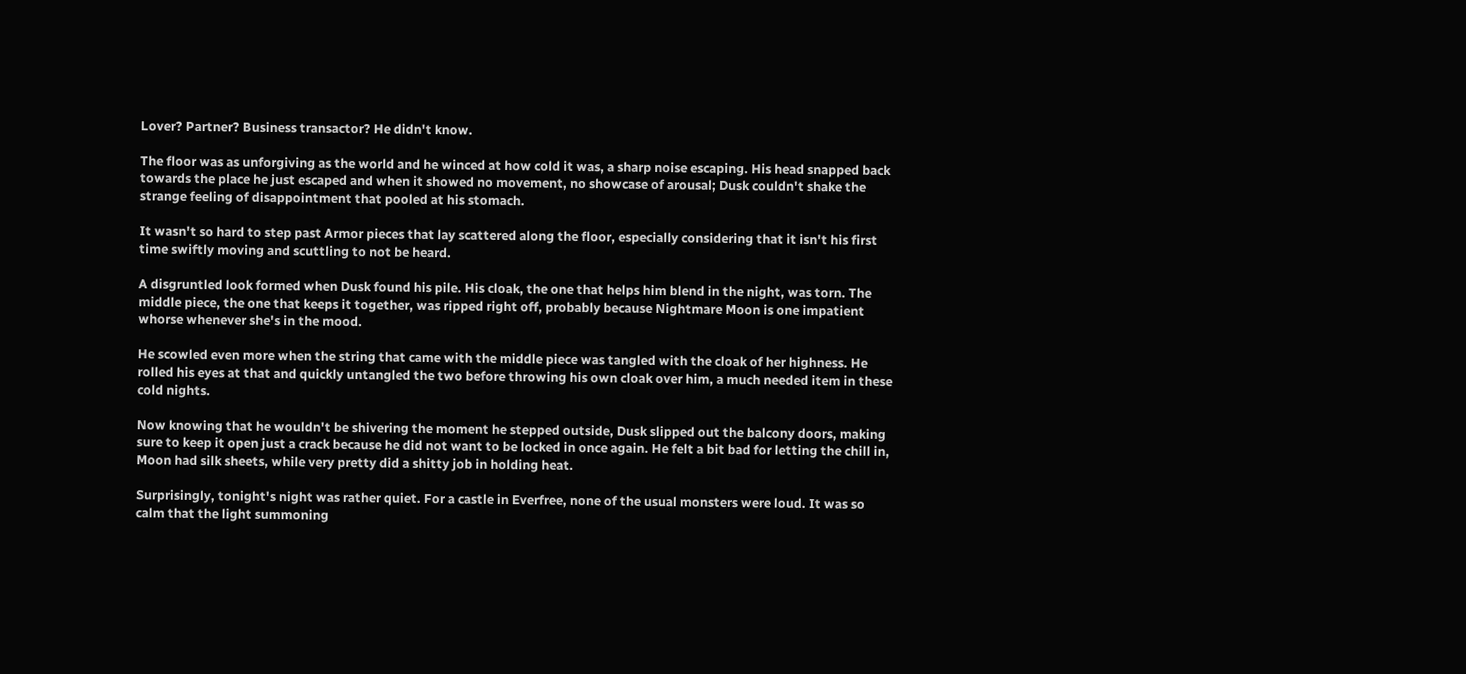Lover? Partner? Business transactor? He didn't know.

The floor was as unforgiving as the world and he winced at how cold it was, a sharp noise escaping. His head snapped back towards the place he just escaped and when it showed no movement, no showcase of arousal; Dusk couldn't shake the strange feeling of disappointment that pooled at his stomach.

It wasn't so hard to step past Armor pieces that lay scattered along the floor, especially considering that it isn't his first time swiftly moving and scuttling to not be heard.

A disgruntled look formed when Dusk found his pile. His cloak, the one that helps him blend in the night, was torn. The middle piece, the one that keeps it together, was ripped right off, probably because Nightmare Moon is one impatient whorse whenever she's in the mood.

He scowled even more when the string that came with the middle piece was tangled with the cloak of her highness. He rolled his eyes at that and quickly untangled the two before throwing his own cloak over him, a much needed item in these cold nights.

Now knowing that he wouldn't be shivering the moment he stepped outside, Dusk slipped out the balcony doors, making sure to keep it open just a crack because he did not want to be locked in once again. He felt a bit bad for letting the chill in, Moon had silk sheets, while very pretty did a shitty job in holding heat.

Surprisingly, tonight's night was rather quiet. For a castle in Everfree, none of the usual monsters were loud. It was so calm that the light summoning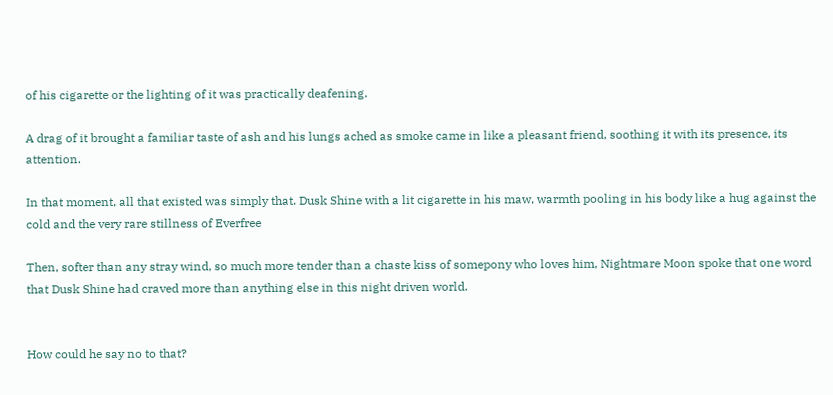of his cigarette or the lighting of it was practically deafening.

A drag of it brought a familiar taste of ash and his lungs ached as smoke came in like a pleasant friend, soothing it with its presence, its attention.

In that moment, all that existed was simply that. Dusk Shine with a lit cigarette in his maw, warmth pooling in his body like a hug against the cold and the very rare stillness of Everfree

Then, softer than any stray wind, so much more tender than a chaste kiss of somepony who loves him, Nightmare Moon spoke that one word that Dusk Shine had craved more than anything else in this night driven world.


How could he say no to that?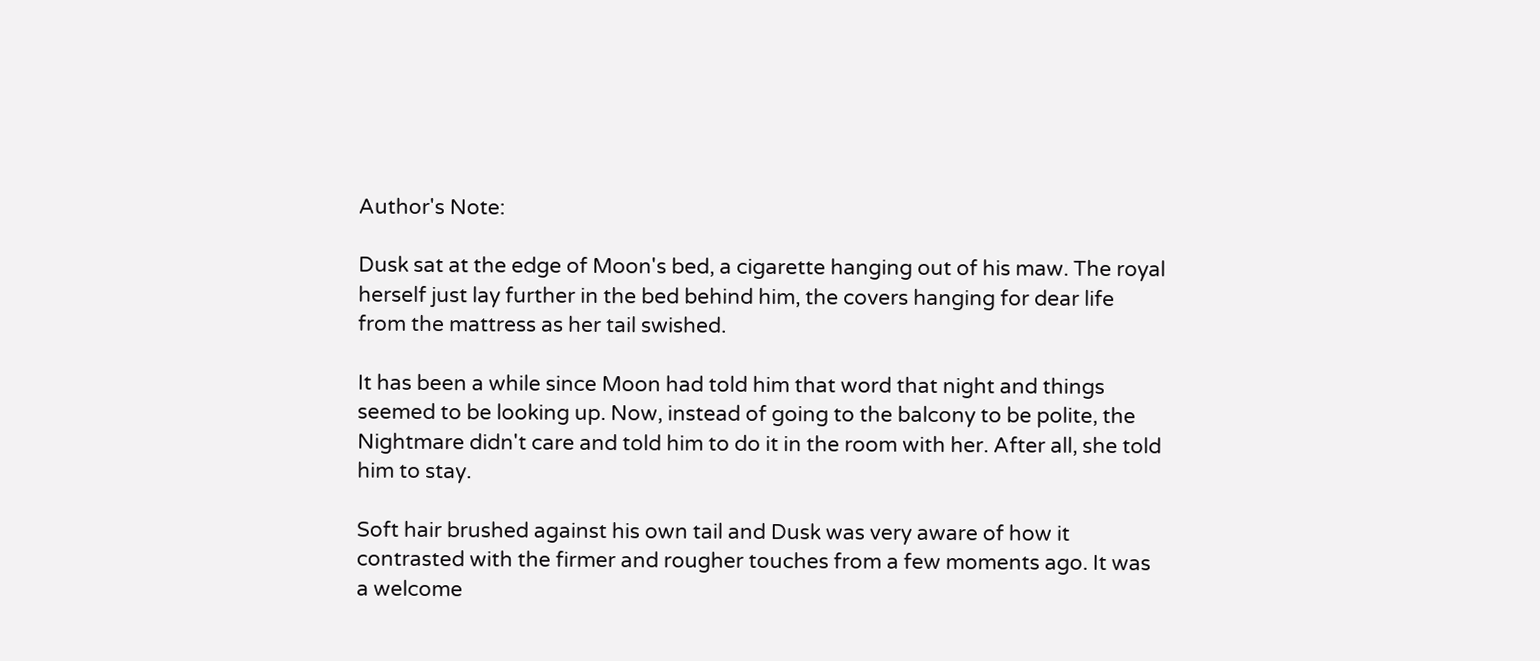Author's Note:

Dusk sat at the edge of Moon's bed, a cigarette hanging out of his maw. The royal herself just lay further in the bed behind him, the covers hanging for dear life from the mattress as her tail swished.

It has been a while since Moon had told him that word that night and things seemed to be looking up. Now, instead of going to the balcony to be polite, the Nightmare didn't care and told him to do it in the room with her. After all, she told him to stay.

Soft hair brushed against his own tail and Dusk was very aware of how it contrasted with the firmer and rougher touches from a few moments ago. It was a welcome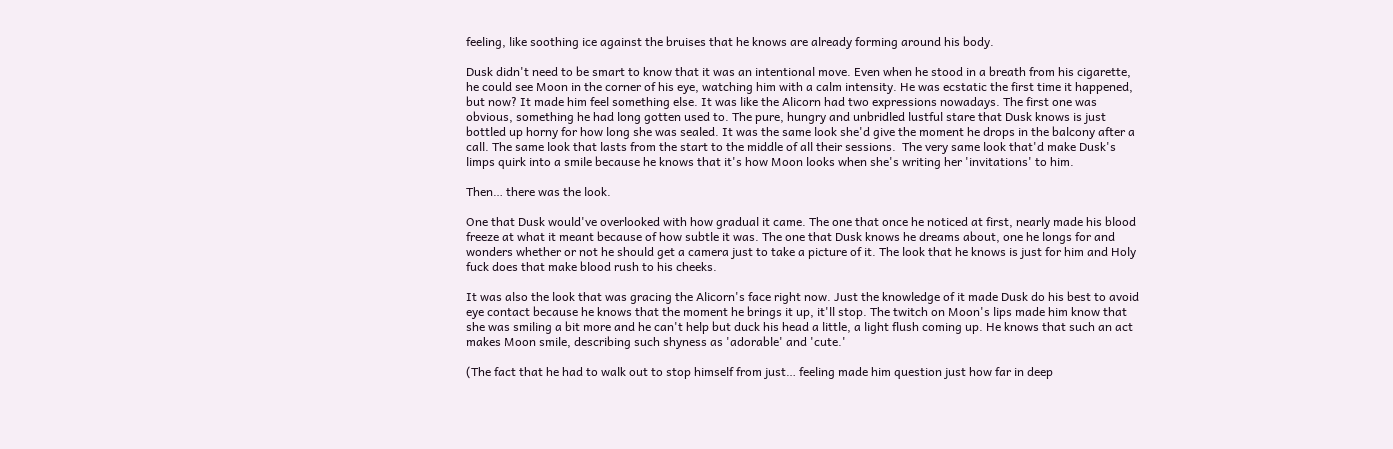feeling, like soothing ice against the bruises that he knows are already forming around his body.

Dusk didn't need to be smart to know that it was an intentional move. Even when he stood in a breath from his cigarette, he could see Moon in the corner of his eye, watching him with a calm intensity. He was ecstatic the first time it happened, but now? It made him feel something else. It was like the Alicorn had two expressions nowadays. The first one was obvious, something he had long gotten used to. The pure, hungry and unbridled lustful stare that Dusk knows is just bottled up horny for how long she was sealed. It was the same look she'd give the moment he drops in the balcony after a call. The same look that lasts from the start to the middle of all their sessions.  The very same look that'd make Dusk's limps quirk into a smile because he knows that it's how Moon looks when she's writing her 'invitations' to him.

Then… there was the look.

One that Dusk would've overlooked with how gradual it came. The one that once he noticed at first, nearly made his blood freeze at what it meant because of how subtle it was. The one that Dusk knows he dreams about, one he longs for and wonders whether or not he should get a camera just to take a picture of it. The look that he knows is just for him and Holy fuck does that make blood rush to his cheeks.

It was also the look that was gracing the Alicorn's face right now. Just the knowledge of it made Dusk do his best to avoid eye contact because he knows that the moment he brings it up, it'll stop. The twitch on Moon's lips made him know that she was smiling a bit more and he can't help but duck his head a little, a light flush coming up. He knows that such an act makes Moon smile, describing such shyness as 'adorable' and 'cute.'

(The fact that he had to walk out to stop himself from just… feeling made him question just how far in deep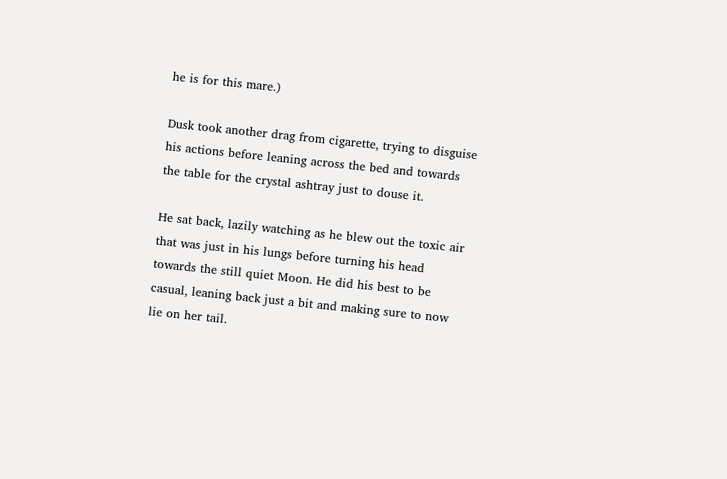he is for this mare.)

Dusk took another drag from cigarette, trying to disguise his actions before leaning across the bed and towards the table for the crystal ashtray just to douse it.

He sat back, lazily watching as he blew out the toxic air that was just in his lungs before turning his head towards the still quiet Moon. He did his best to be casual, leaning back just a bit and making sure to now lie on her tail.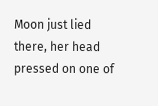Moon just lied there, her head pressed on one of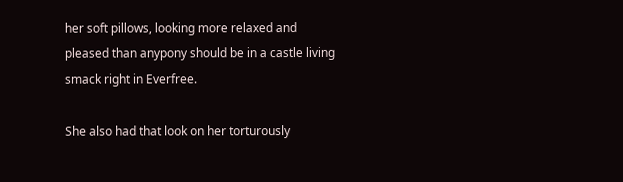her soft pillows, looking more relaxed and pleased than anypony should be in a castle living smack right in Everfree.

She also had that look on her torturously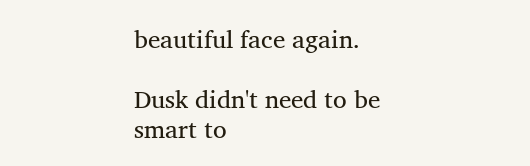beautiful face again.

Dusk didn't need to be smart to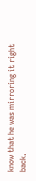know that he was mirroring it right back.